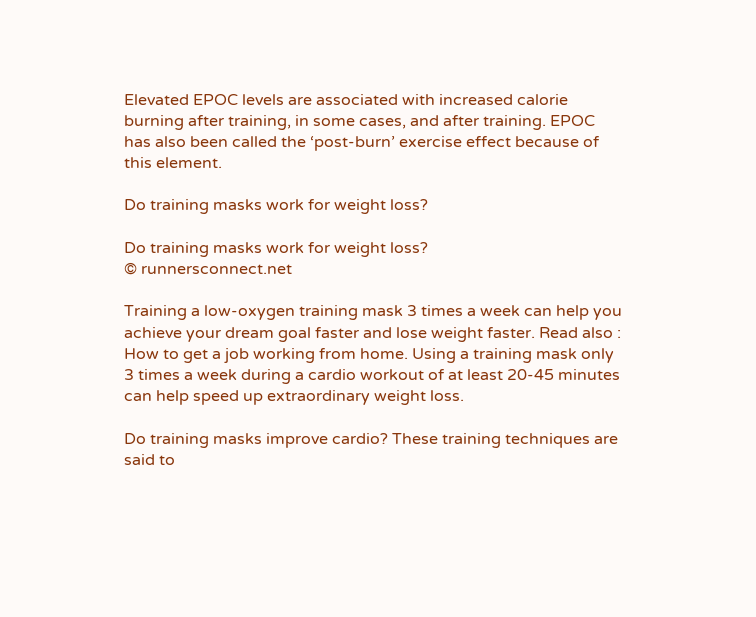Elevated EPOC levels are associated with increased calorie burning after training, in some cases, and after training. EPOC has also been called the ‘post-burn’ exercise effect because of this element.

Do training masks work for weight loss?

Do training masks work for weight loss?
© runnersconnect.net

Training a low-oxygen training mask 3 times a week can help you achieve your dream goal faster and lose weight faster. Read also : How to get a job working from home. Using a training mask only 3 times a week during a cardio workout of at least 20-45 minutes can help speed up extraordinary weight loss.

Do training masks improve cardio? These training techniques are said to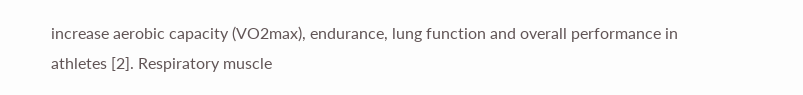increase aerobic capacity (VO2max), endurance, lung function and overall performance in athletes [2]. Respiratory muscle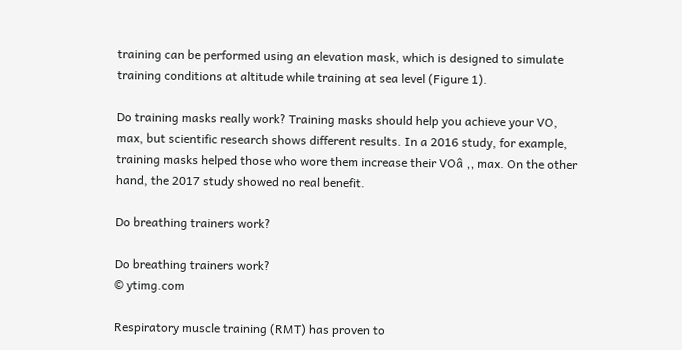training can be performed using an elevation mask, which is designed to simulate training conditions at altitude while training at sea level (Figure 1).

Do training masks really work? Training masks should help you achieve your VO, max, but scientific research shows different results. In a 2016 study, for example, training masks helped those who wore them increase their VOâ ‚‚ max. On the other hand, the 2017 study showed no real benefit.

Do breathing trainers work?

Do breathing trainers work?
© ytimg.com

Respiratory muscle training (RMT) has proven to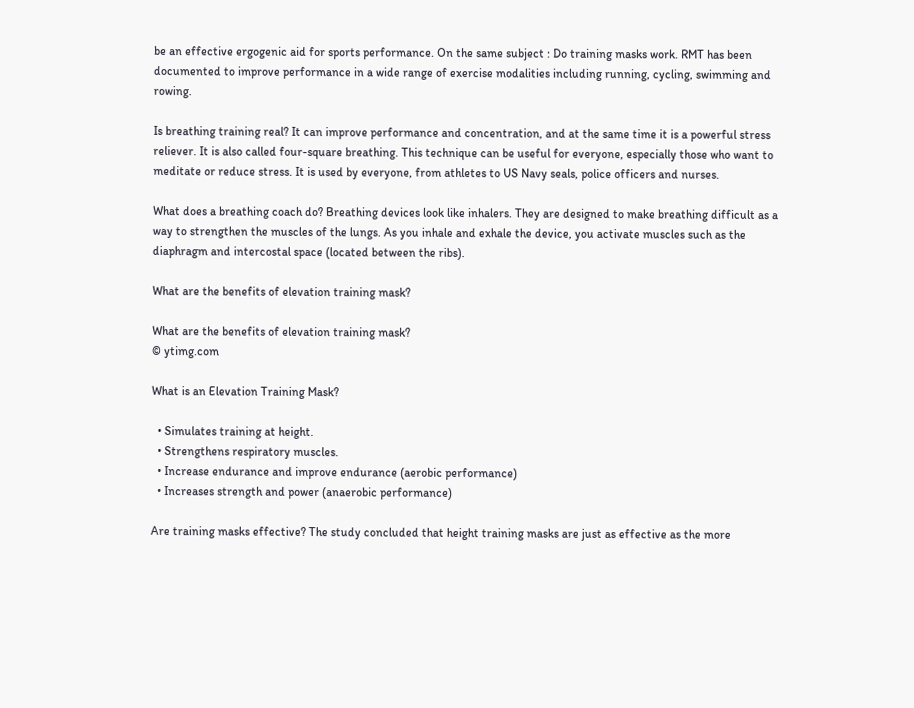be an effective ergogenic aid for sports performance. On the same subject : Do training masks work. RMT has been documented to improve performance in a wide range of exercise modalities including running, cycling, swimming and rowing.

Is breathing training real? It can improve performance and concentration, and at the same time it is a powerful stress reliever. It is also called four-square breathing. This technique can be useful for everyone, especially those who want to meditate or reduce stress. It is used by everyone, from athletes to US Navy seals, police officers and nurses.

What does a breathing coach do? Breathing devices look like inhalers. They are designed to make breathing difficult as a way to strengthen the muscles of the lungs. As you inhale and exhale the device, you activate muscles such as the diaphragm and intercostal space (located between the ribs).

What are the benefits of elevation training mask?

What are the benefits of elevation training mask?
© ytimg.com

What is an Elevation Training Mask?

  • Simulates training at height.
  • Strengthens respiratory muscles.
  • Increase endurance and improve endurance (aerobic performance)
  • Increases strength and power (anaerobic performance)

Are training masks effective? The study concluded that height training masks are just as effective as the more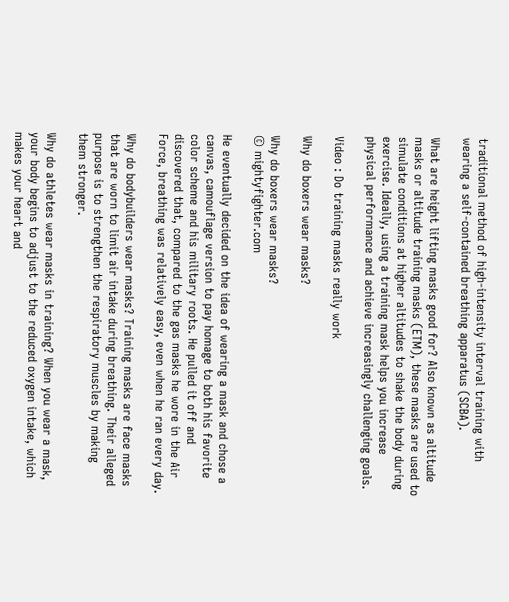traditional method of high-intensity interval training with wearing a self-contained breathing apparatus (SCBA).

What are height lifting masks good for? Also known as altitude masks or altitude training masks (ETM), these masks are used to simulate conditions at higher altitudes to shake the body during exercise. Ideally, using a training mask helps you increase physical performance and achieve increasingly challenging goals.

Video : Do training masks really work

Why do boxers wear masks?

Why do boxers wear masks?
© mightyfighter.com

He eventually decided on the idea of wearing a mask and chose a canvas, camouflage version to pay homage to both his favorite color scheme and his military roots. He pulled it off and discovered that, compared to the gas masks he wore in the Air Force, breathing was relatively easy, even when he ran every day.

Why do bodybuilders wear masks? Training masks are face masks that are worn to limit air intake during breathing. Their alleged purpose is to strengthen the respiratory muscles by making them stronger.

Why do athletes wear masks in training? When you wear a mask, your body begins to adjust to the reduced oxygen intake, which makes your heart and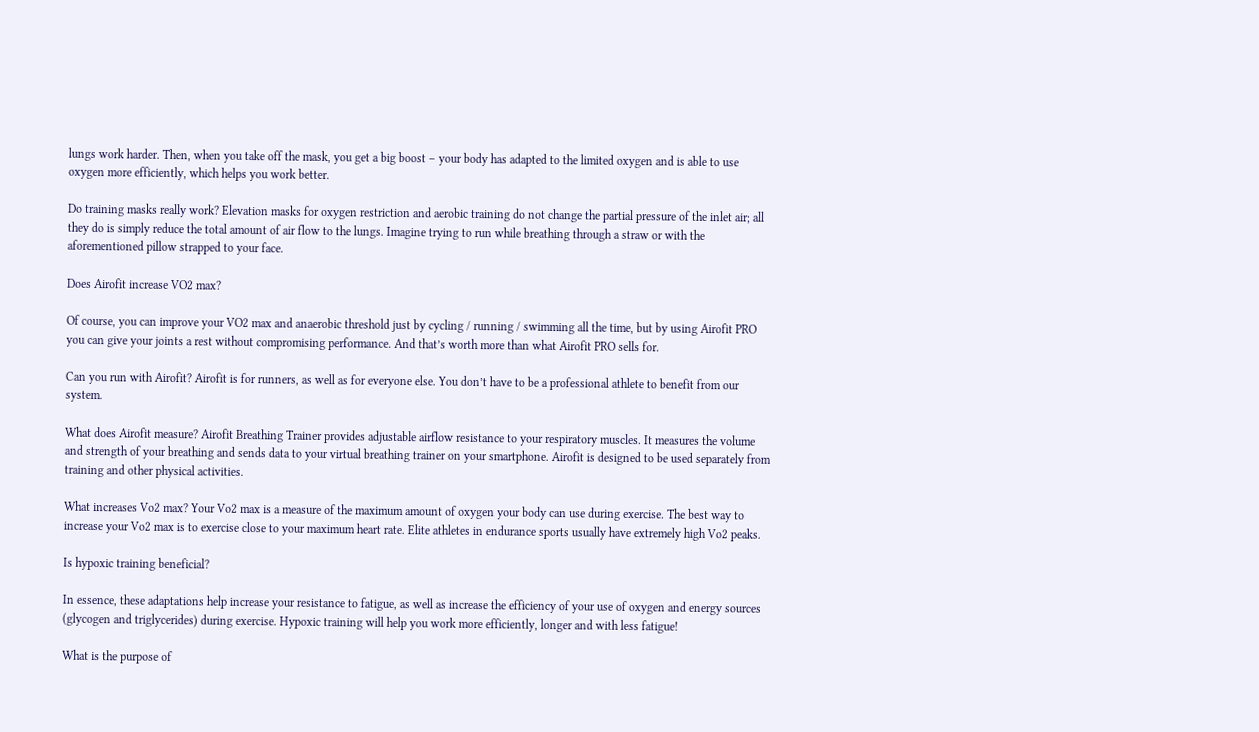lungs work harder. Then, when you take off the mask, you get a big boost – your body has adapted to the limited oxygen and is able to use oxygen more efficiently, which helps you work better.

Do training masks really work? Elevation masks for oxygen restriction and aerobic training do not change the partial pressure of the inlet air; all they do is simply reduce the total amount of air flow to the lungs. Imagine trying to run while breathing through a straw or with the aforementioned pillow strapped to your face.

Does Airofit increase VO2 max?

Of course, you can improve your VO2 max and anaerobic threshold just by cycling / running / swimming all the time, but by using Airofit PRO you can give your joints a rest without compromising performance. And that’s worth more than what Airofit PRO sells for.

Can you run with Airofit? Airofit is for runners, as well as for everyone else. You don’t have to be a professional athlete to benefit from our system.

What does Airofit measure? Airofit Breathing Trainer provides adjustable airflow resistance to your respiratory muscles. It measures the volume and strength of your breathing and sends data to your virtual breathing trainer on your smartphone. Airofit is designed to be used separately from training and other physical activities.

What increases Vo2 max? Your Vo2 max is a measure of the maximum amount of oxygen your body can use during exercise. The best way to increase your Vo2 max is to exercise close to your maximum heart rate. Elite athletes in endurance sports usually have extremely high Vo2 peaks.

Is hypoxic training beneficial?

In essence, these adaptations help increase your resistance to fatigue, as well as increase the efficiency of your use of oxygen and energy sources (glycogen and triglycerides) during exercise. Hypoxic training will help you work more efficiently, longer and with less fatigue!

What is the purpose of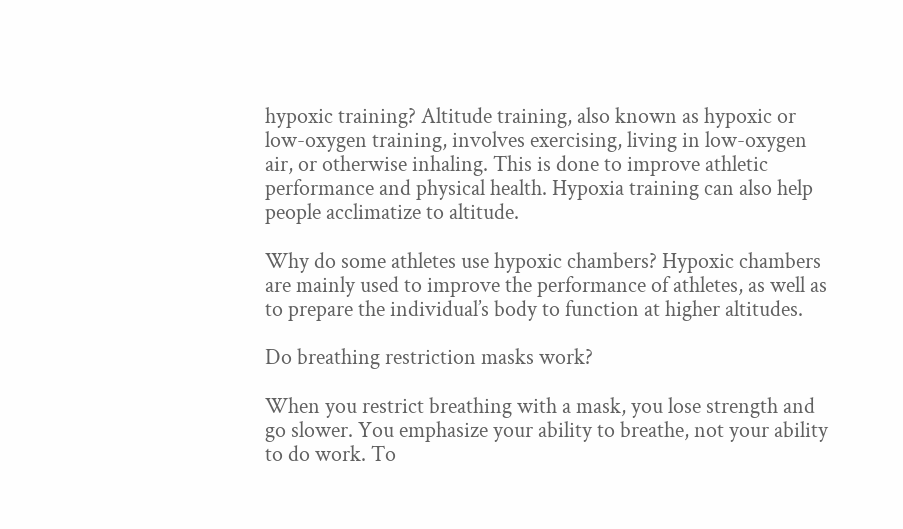hypoxic training? Altitude training, also known as hypoxic or low-oxygen training, involves exercising, living in low-oxygen air, or otherwise inhaling. This is done to improve athletic performance and physical health. Hypoxia training can also help people acclimatize to altitude.

Why do some athletes use hypoxic chambers? Hypoxic chambers are mainly used to improve the performance of athletes, as well as to prepare the individual’s body to function at higher altitudes.

Do breathing restriction masks work?

When you restrict breathing with a mask, you lose strength and go slower. You emphasize your ability to breathe, not your ability to do work. To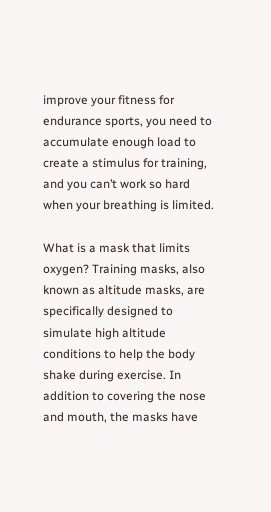improve your fitness for endurance sports, you need to accumulate enough load to create a stimulus for training, and you can’t work so hard when your breathing is limited.

What is a mask that limits oxygen? Training masks, also known as altitude masks, are specifically designed to simulate high altitude conditions to help the body shake during exercise. In addition to covering the nose and mouth, the masks have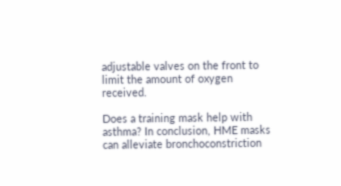adjustable valves on the front to limit the amount of oxygen received.

Does a training mask help with asthma? In conclusion, HME masks can alleviate bronchoconstriction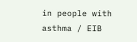in people with asthma / EIB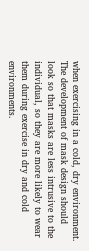when exercising in a cold, dry environment. The development of mask design should look so that masks are less intrusive to the individual, so they are more likely to wear them during exercise in dry and cold environments.